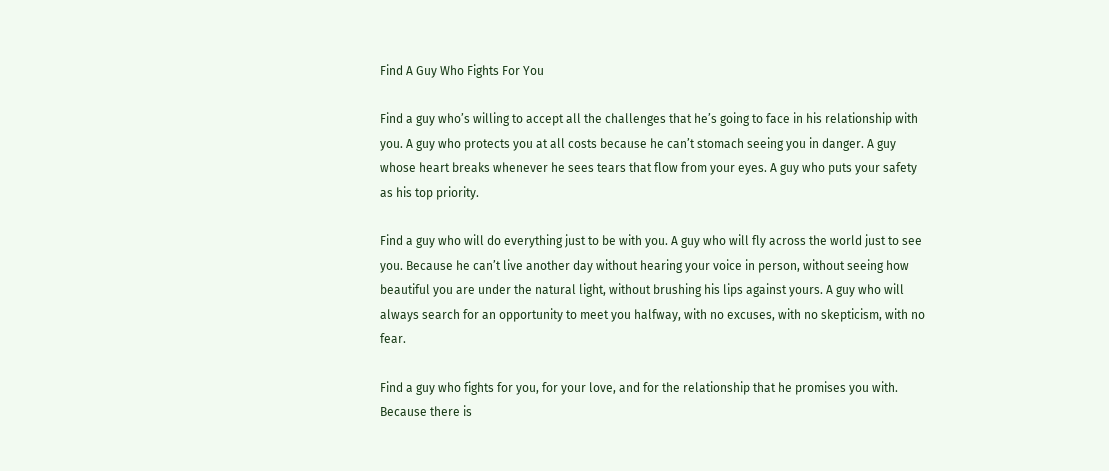Find A Guy Who Fights For You

Find a guy who’s willing to accept all the challenges that he’s going to face in his relationship with you. A guy who protects you at all costs because he can’t stomach seeing you in danger. A guy whose heart breaks whenever he sees tears that flow from your eyes. A guy who puts your safety as his top priority.

Find a guy who will do everything just to be with you. A guy who will fly across the world just to see you. Because he can’t live another day without hearing your voice in person, without seeing how beautiful you are under the natural light, without brushing his lips against yours. A guy who will always search for an opportunity to meet you halfway, with no excuses, with no skepticism, with no fear.

Find a guy who fights for you, for your love, and for the relationship that he promises you with. Because there is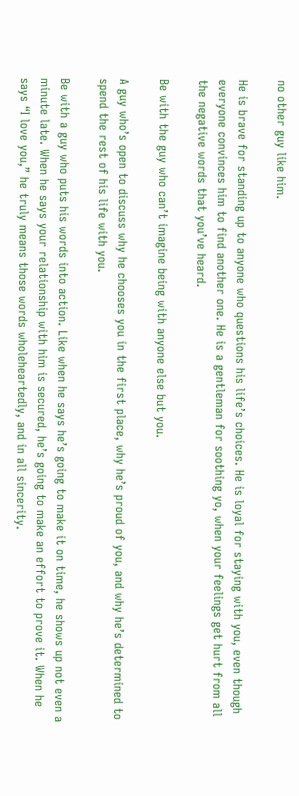no other guy like him.

He is brave for standing up to anyone who questions his life’s choices. He is loyal for staying with you, even though everyone convinces him to find another one. He is a gentleman for soothing yo, when your feelings get hurt from all the negative words that you’ve heard.

Be with the guy who can’t imagine being with anyone else but you.

A guy who’s open to discuss why he chooses you in the first place, why he’s proud of you, and why he’s determined to spend the rest of his life with you.

Be with a guy who puts his words into action. Like when he says he’s going to make it on time, he shows up not even a minute late. When he says your relationship with him is secured, he’s going to make an effort to prove it. When he says “I love you,” he truly means those words wholeheartedly, and in all sincerity.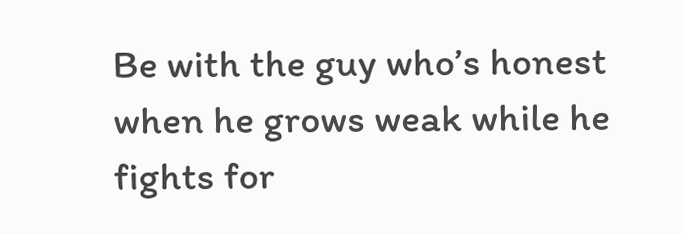Be with the guy who’s honest when he grows weak while he fights for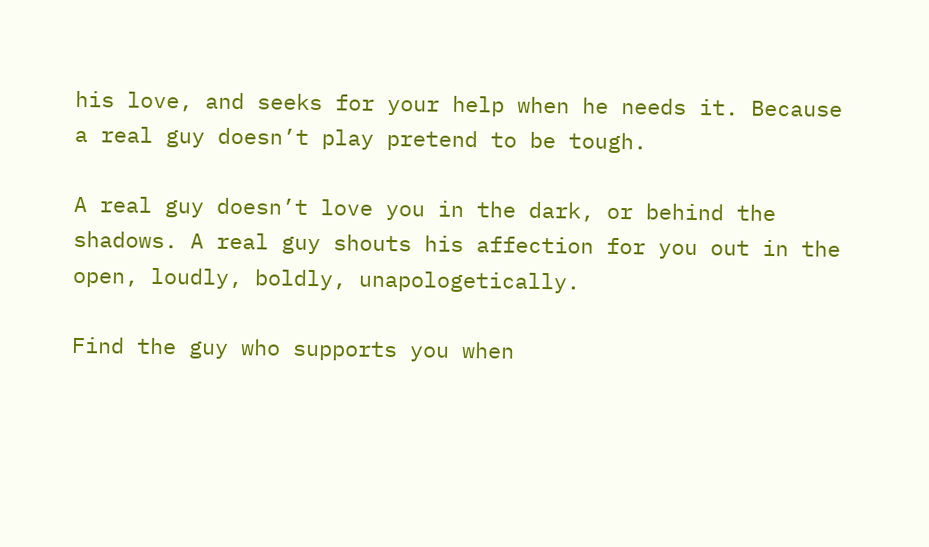his love, and seeks for your help when he needs it. Because a real guy doesn’t play pretend to be tough.

A real guy doesn’t love you in the dark, or behind the shadows. A real guy shouts his affection for you out in the open, loudly, boldly, unapologetically.

Find the guy who supports you when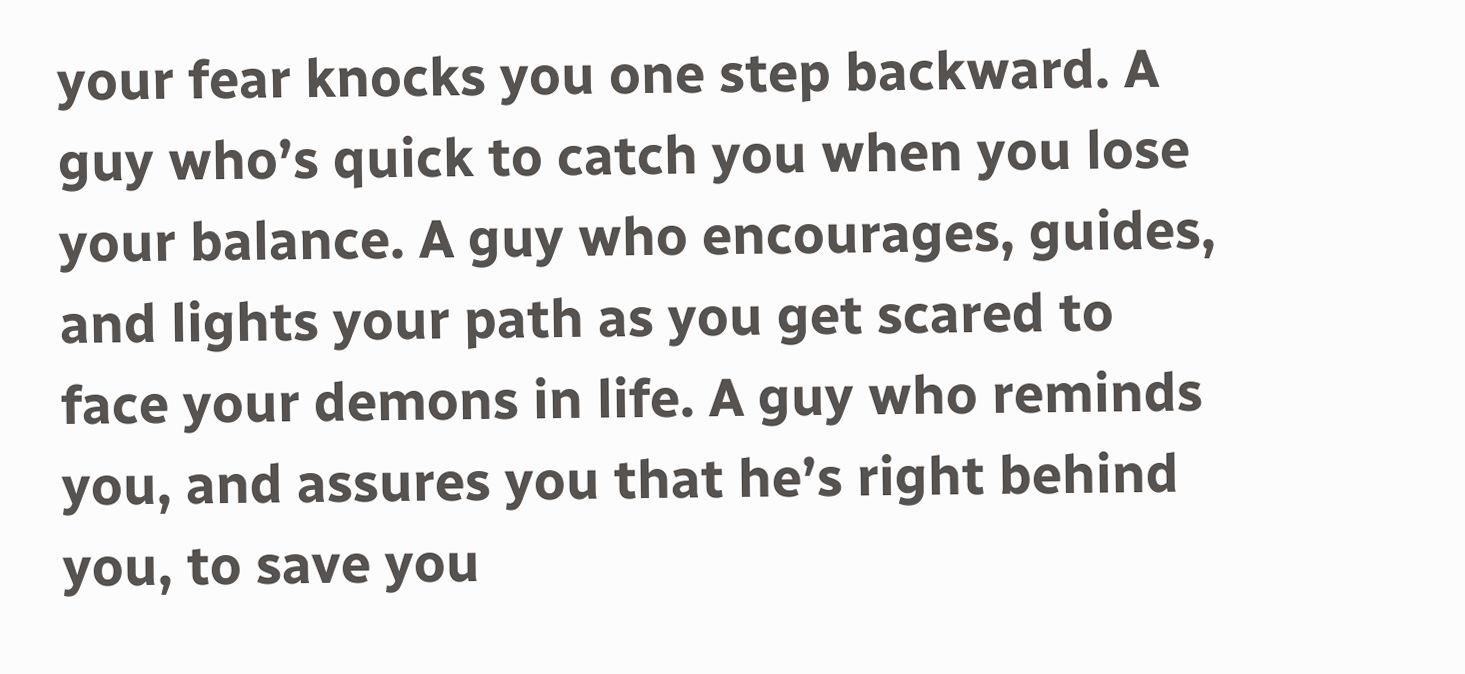your fear knocks you one step backward. A guy who’s quick to catch you when you lose your balance. A guy who encourages, guides, and lights your path as you get scared to face your demons in life. A guy who reminds you, and assures you that he’s right behind you, to save you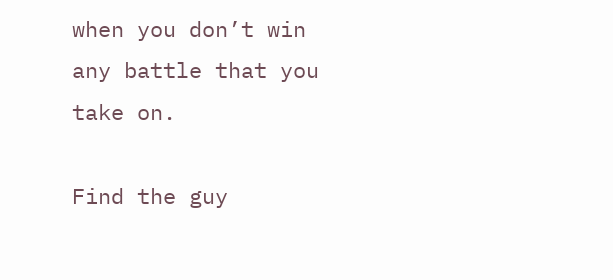when you don’t win any battle that you take on.

Find the guy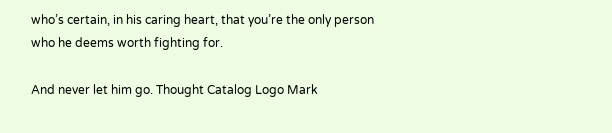who’s certain, in his caring heart, that you’re the only person who he deems worth fighting for.

And never let him go. Thought Catalog Logo Mark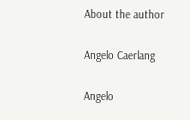About the author

Angelo Caerlang

Angelo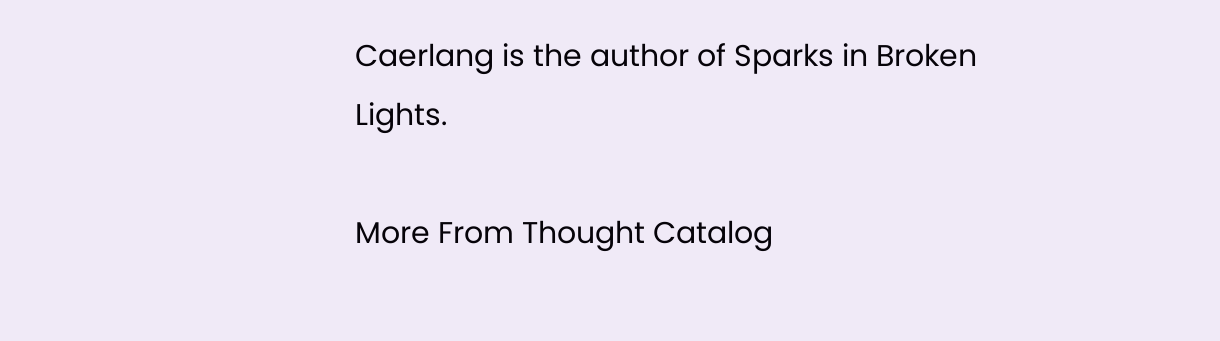Caerlang is the author of Sparks in Broken Lights.

More From Thought Catalog